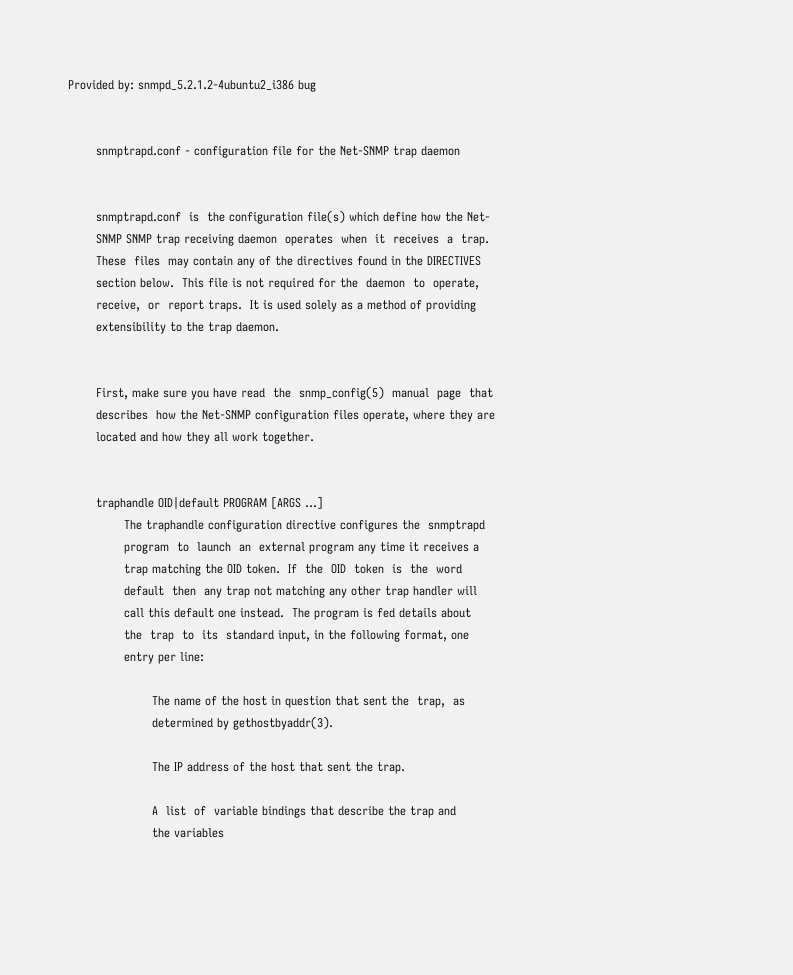Provided by: snmpd_5.2.1.2-4ubuntu2_i386 bug


       snmptrapd.conf - configuration file for the Net-SNMP trap daemon


       snmptrapd.conf  is  the configuration file(s) which define how the Net-
       SNMP SNMP trap receiving daemon  operates  when  it  receives  a  trap.
       These  files  may contain any of the directives found in the DIRECTIVES
       section below.  This file is not required for the  daemon  to  operate,
       receive,  or  report traps.  It is used solely as a method of providing
       extensibility to the trap daemon.


       First, make sure you have read  the  snmp_config(5)  manual  page  that
       describes  how the Net-SNMP configuration files operate, where they are
       located and how they all work together.


       traphandle OID|default PROGRAM [ARGS ...]
              The traphandle configuration directive configures the  snmptrapd
              program  to  launch  an  external program any time it receives a
              trap matching the OID token.  If  the  OID  token  is  the  word
              default  then  any trap not matching any other trap handler will
              call this default one instead.  The program is fed details about
              the  trap  to  its  standard input, in the following format, one
              entry per line:

                     The name of the host in question that sent the  trap,  as
                     determined by gethostbyaddr(3).

                     The IP address of the host that sent the trap.

                     A  list  of  variable bindings that describe the trap and
                     the variables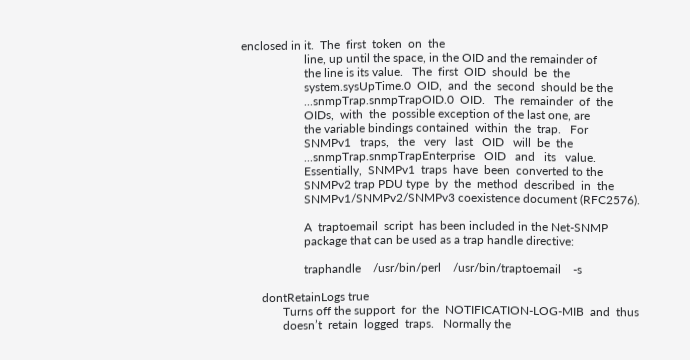enclosed in it.  The  first  token  on  the
                     line, up until the space, in the OID and the remainder of
                     the line is its value.   The  first  OID  should  be  the
                     system.sysUpTime.0  OID,  and  the  second  should be the
                     ...snmpTrap.snmpTrapOID.0  OID.   The  remainder  of  the
                     OIDs,  with  the  possible exception of the last one, are
                     the variable bindings contained  within  the  trap.   For
                     SNMPv1   traps,   the   very   last   OID   will  be  the
                     ...snmpTrap.snmpTrapEnterprise   OID   and   its   value.
                     Essentially,  SNMPv1  traps  have  been  converted to the
                     SNMPv2 trap PDU type  by  the  method  described  in  the
                     SNMPv1/SNMPv2/SNMPv3 coexistence document (RFC2576).

                     A  traptoemail  script  has been included in the Net-SNMP
                     package that can be used as a trap handle directive:

                     traphandle    /usr/bin/perl    /usr/bin/traptoemail    -s

       dontRetainLogs true
              Turns off the support  for  the  NOTIFICATION-LOG-MIB  and  thus
              doesn’t  retain  logged  traps.   Normally the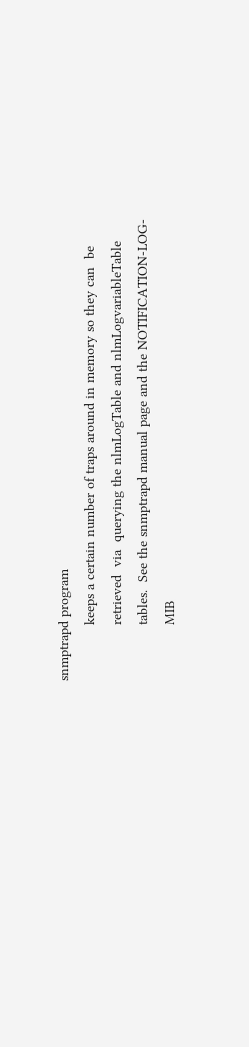snmptrapd program
              keeps a certain number of traps around in memory so they can  be
              retrieved  via  querying the nlmLogTable and nlmLogvariableTable
              tables.  See the snmptrapd manual page and the NOTIFICATION-LOG-
              MIB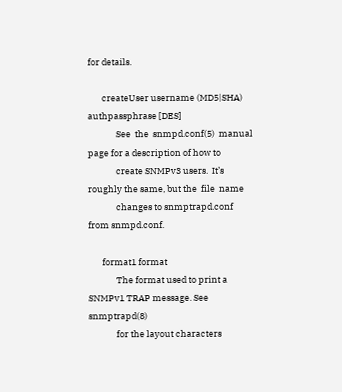for details.

       createUser username (MD5|SHA) authpassphrase [DES]
              See  the  snmpd.conf(5)  manual page for a description of how to
              create SNMPv3 users.  It’s roughly the same, but the  file  name
              changes to snmptrapd.conf from snmpd.conf.

       format1 format
              The format used to print a SNMPv1 TRAP message. See snmptrapd(8)
              for the layout characters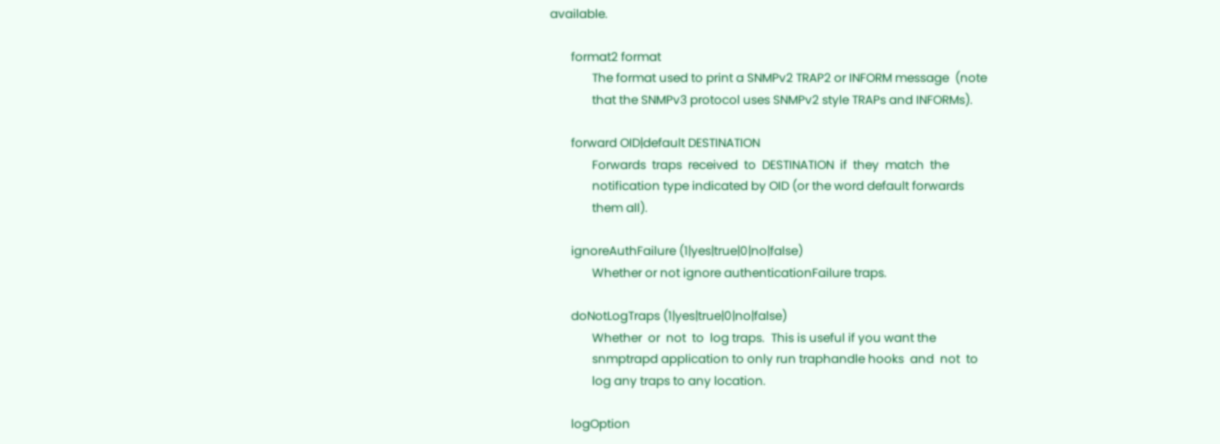available.

       format2 format
              The format used to print a SNMPv2 TRAP2 or INFORM message  (note
              that the SNMPv3 protocol uses SNMPv2 style TRAPs and INFORMs).

       forward OID|default DESTINATION
              Forwards  traps  received  to  DESTINATION  if  they  match  the
              notification type indicated by OID (or the word default forwards
              them all).

       ignoreAuthFailure (1|yes|true|0|no|false)
              Whether or not ignore authenticationFailure traps.

       doNotLogTraps (1|yes|true|0|no|false)
              Whether  or  not  to  log traps.  This is useful if you want the
              snmptrapd application to only run traphandle hooks  and  not  to
              log any traps to any location.

       logOption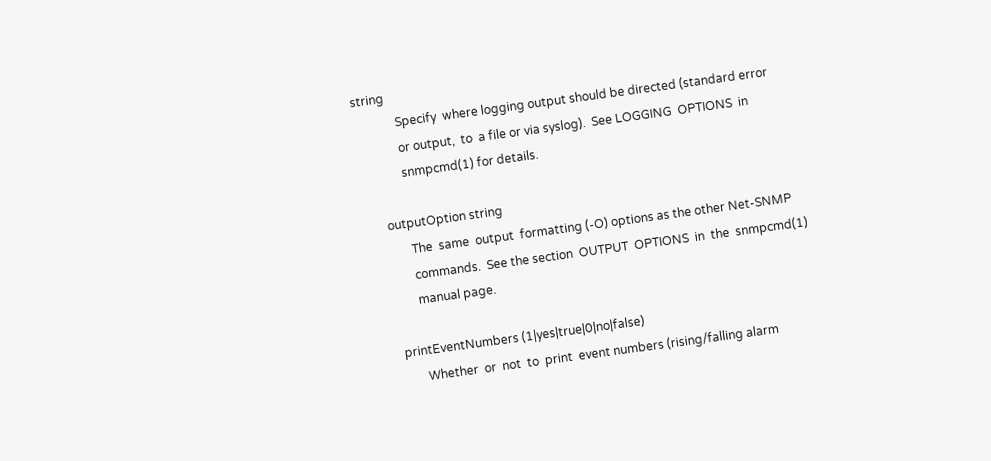string
              Specify  where logging output should be directed (standard error
              or output,  to  a file or via syslog).  See LOGGING  OPTIONS  in
              snmpcmd(1) for details.

       outputOption string
              The  same  output  formatting (-O) options as the other Net-SNMP
              commands.  See the section  OUTPUT  OPTIONS  in  the  snmpcmd(1)
              manual page.

       printEventNumbers (1|yes|true|0|no|false)
              Whether  or  not  to  print  event numbers (rising/falling alarm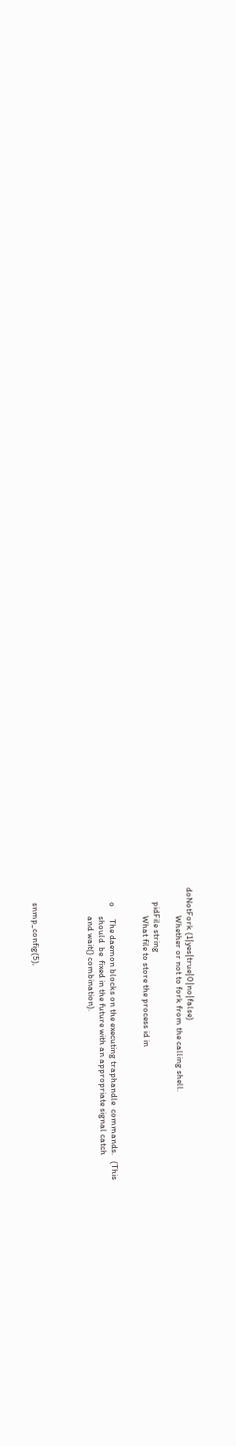doNotFork (1|yes|true|0|no|false)
              Whether or not to fork from the calling shell.

       pidFile string
              What file to store the process id in


       o      The daemon blocks on the executing traphandle  commands.   (This
              should  be  fixed in the future with an appropriate signal catch
              and wait() combination).




       snmp_config(5),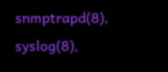snmptrapd(8), syslog(8),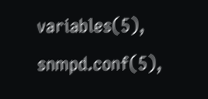variables(5),  snmpd.conf(5),